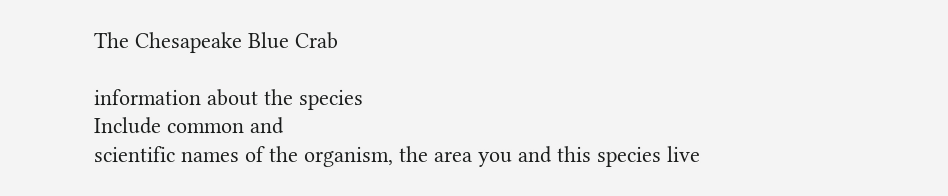The Chesapeake Blue Crab

information about the species
Include common and
scientific names of the organism, the area you and this species live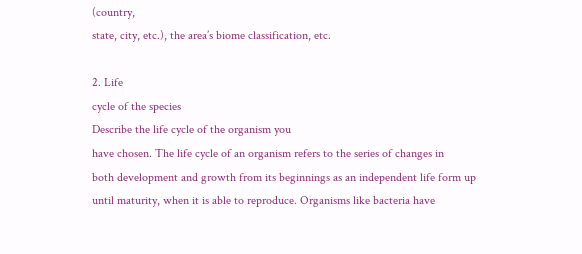(country,
state, city, etc.), the area’s biome classification, etc.

2. Life
cycle of the species
Describe the life cycle of the organism you
have chosen. The life cycle of an organism refers to the series of changes in
both development and growth from its beginnings as an independent life form up
until maturity, when it is able to reproduce. Organisms like bacteria have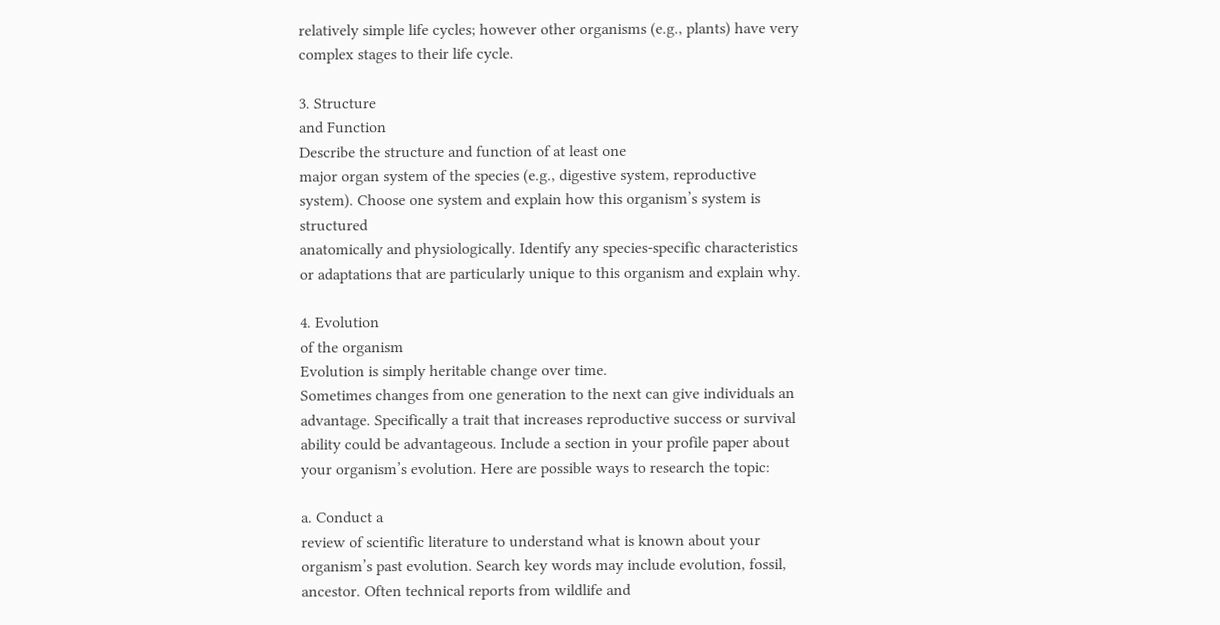relatively simple life cycles; however other organisms (e.g., plants) have very
complex stages to their life cycle.

3. Structure
and Function
Describe the structure and function of at least one
major organ system of the species (e.g., digestive system, reproductive
system). Choose one system and explain how this organism’s system is structured
anatomically and physiologically. Identify any species-specific characteristics
or adaptations that are particularly unique to this organism and explain why.

4. Evolution
of the organism
Evolution is simply heritable change over time.
Sometimes changes from one generation to the next can give individuals an
advantage. Specifically a trait that increases reproductive success or survival
ability could be advantageous. Include a section in your profile paper about
your organism’s evolution. Here are possible ways to research the topic:

a. Conduct a
review of scientific literature to understand what is known about your
organism’s past evolution. Search key words may include evolution, fossil,
ancestor. Often technical reports from wildlife and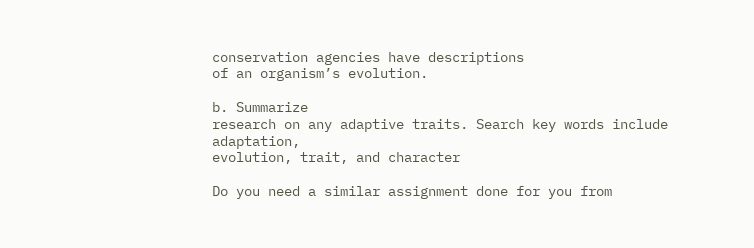conservation agencies have descriptions
of an organism’s evolution.

b. Summarize
research on any adaptive traits. Search key words include adaptation,
evolution, trait, and character

Do you need a similar assignment done for you from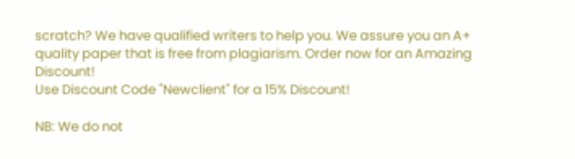scratch? We have qualified writers to help you. We assure you an A+ quality paper that is free from plagiarism. Order now for an Amazing Discount!
Use Discount Code "Newclient" for a 15% Discount!

NB: We do not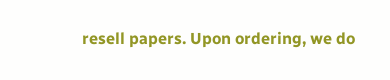resell papers. Upon ordering, we do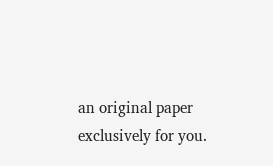an original paper exclusively for you.